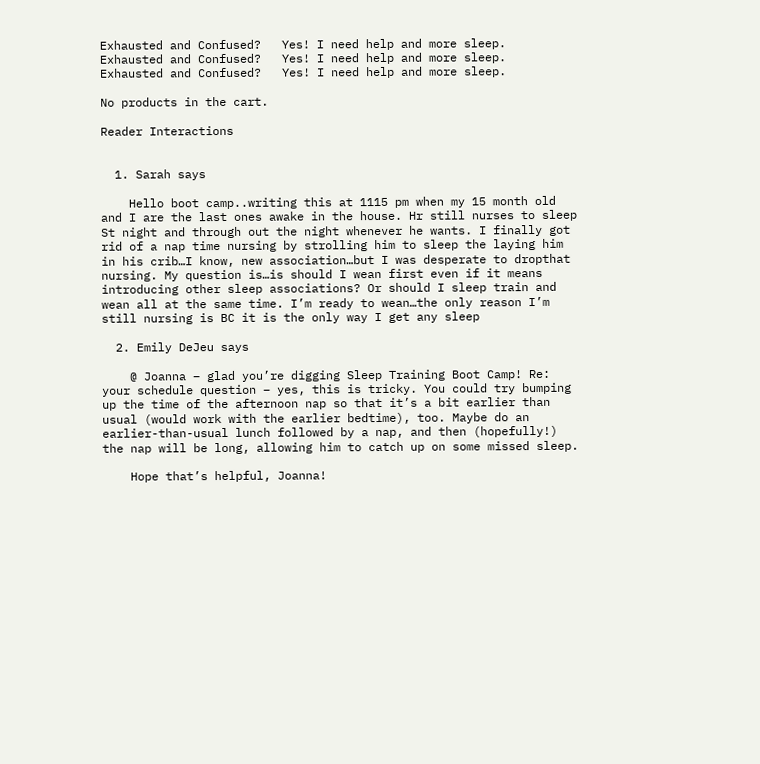Exhausted and Confused?   Yes! I need help and more sleep.
Exhausted and Confused?   Yes! I need help and more sleep.
Exhausted and Confused?   Yes! I need help and more sleep.

No products in the cart.

Reader Interactions


  1. Sarah says

    Hello boot camp..writing this at 1115 pm when my 15 month old and I are the last ones awake in the house. Hr still nurses to sleep St night and through out the night whenever he wants. I finally got rid of a nap time nursing by strolling him to sleep the laying him in his crib…I know, new association…but I was desperate to dropthat nursing. My question is…is should I wean first even if it means introducing other sleep associations? Or should I sleep train and wean all at the same time. I’m ready to wean…the only reason I’m still nursing is BC it is the only way I get any sleep

  2. Emily DeJeu says

    @ Joanna – glad you’re digging Sleep Training Boot Camp! Re: your schedule question – yes, this is tricky. You could try bumping up the time of the afternoon nap so that it’s a bit earlier than usual (would work with the earlier bedtime), too. Maybe do an earlier-than-usual lunch followed by a nap, and then (hopefully!) the nap will be long, allowing him to catch up on some missed sleep.

    Hope that’s helpful, Joanna!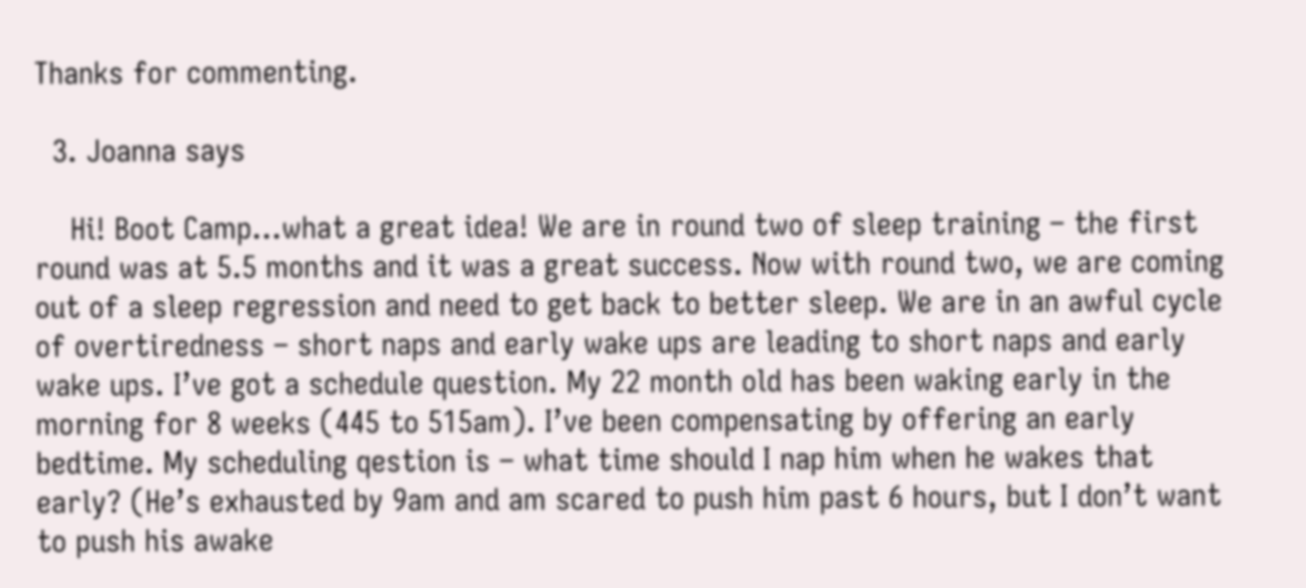Thanks for commenting.

  3. Joanna says

    Hi! Boot Camp…what a great idea! We are in round two of sleep training – the first round was at 5.5 months and it was a great success. Now with round two, we are coming out of a sleep regression and need to get back to better sleep. We are in an awful cycle of overtiredness – short naps and early wake ups are leading to short naps and early wake ups. I’ve got a schedule question. My 22 month old has been waking early in the morning for 8 weeks (445 to 515am). I’ve been compensating by offering an early bedtime. My scheduling qestion is – what time should I nap him when he wakes that early? (He’s exhausted by 9am and am scared to push him past 6 hours, but I don’t want to push his awake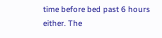time before bed past 6 hours either. The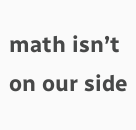math isn’t on our side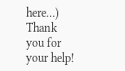here…) Thank you for your help!